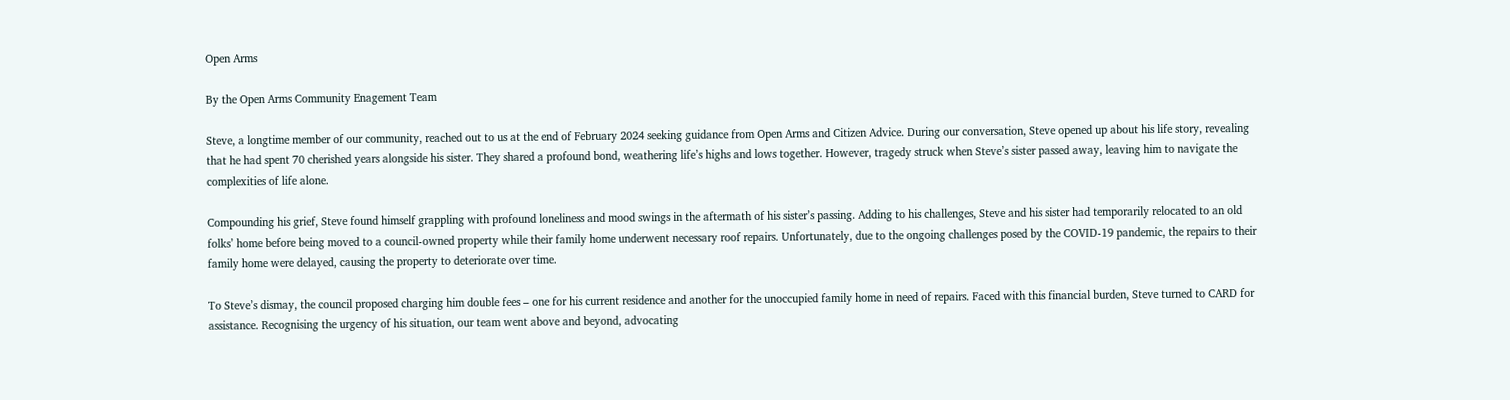Open Arms

By the Open Arms Community Enagement Team

Steve, a longtime member of our community, reached out to us at the end of February 2024 seeking guidance from Open Arms and Citizen Advice. During our conversation, Steve opened up about his life story, revealing that he had spent 70 cherished years alongside his sister. They shared a profound bond, weathering life’s highs and lows together. However, tragedy struck when Steve’s sister passed away, leaving him to navigate the complexities of life alone.

Compounding his grief, Steve found himself grappling with profound loneliness and mood swings in the aftermath of his sister’s passing. Adding to his challenges, Steve and his sister had temporarily relocated to an old folks’ home before being moved to a council-owned property while their family home underwent necessary roof repairs. Unfortunately, due to the ongoing challenges posed by the COVID-19 pandemic, the repairs to their family home were delayed, causing the property to deteriorate over time.

To Steve’s dismay, the council proposed charging him double fees – one for his current residence and another for the unoccupied family home in need of repairs. Faced with this financial burden, Steve turned to CARD for assistance. Recognising the urgency of his situation, our team went above and beyond, advocating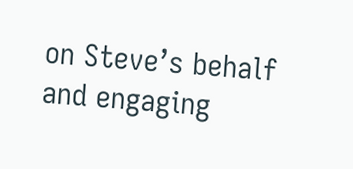on Steve’s behalf and engaging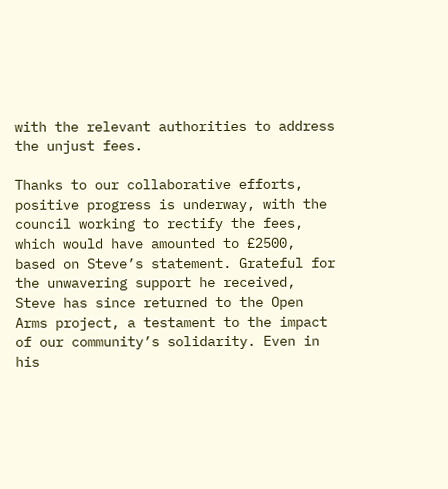with the relevant authorities to address the unjust fees.

Thanks to our collaborative efforts, positive progress is underway, with the council working to rectify the fees, which would have amounted to £2500, based on Steve’s statement. Grateful for the unwavering support he received, Steve has since returned to the Open Arms project, a testament to the impact of our community’s solidarity. Even in his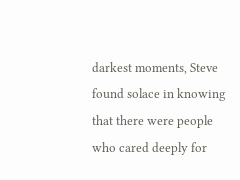darkest moments, Steve found solace in knowing that there were people who cared deeply for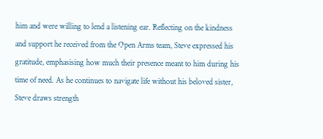him and were willing to lend a listening ear. Reflecting on the kindness and support he received from the Open Arms team, Steve expressed his gratitude, emphasising how much their presence meant to him during his time of need. As he continues to navigate life without his beloved sister, Steve draws strength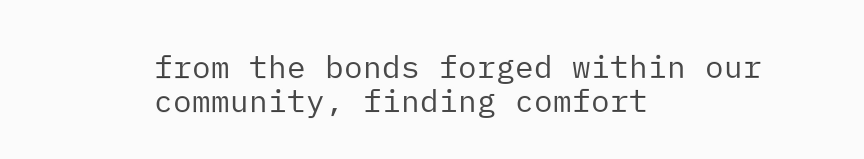from the bonds forged within our community, finding comfort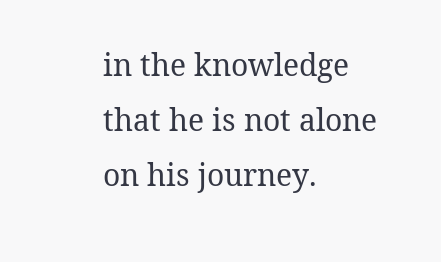in the knowledge that he is not alone on his journey.